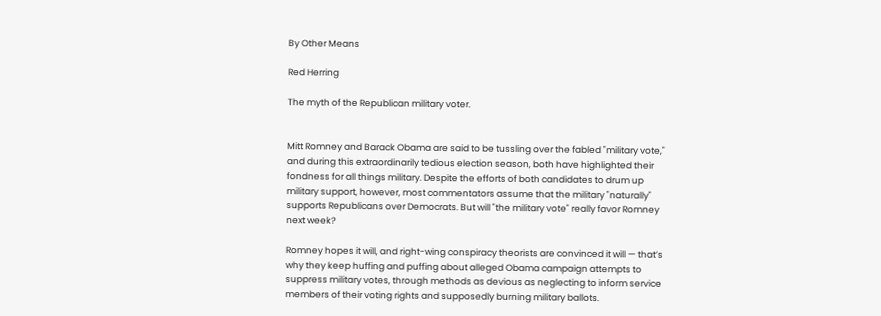By Other Means

Red Herring

The myth of the Republican military voter.


Mitt Romney and Barack Obama are said to be tussling over the fabled "military vote," and during this extraordinarily tedious election season, both have highlighted their fondness for all things military. Despite the efforts of both candidates to drum up military support, however, most commentators assume that the military "naturally" supports Republicans over Democrats. But will "the military vote" really favor Romney next week?

Romney hopes it will, and right-wing conspiracy theorists are convinced it will — that’s why they keep huffing and puffing about alleged Obama campaign attempts to suppress military votes, through methods as devious as neglecting to inform service members of their voting rights and supposedly burning military ballots.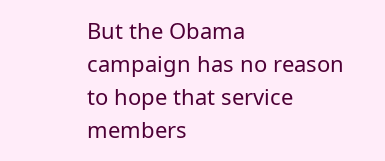But the Obama campaign has no reason to hope that service members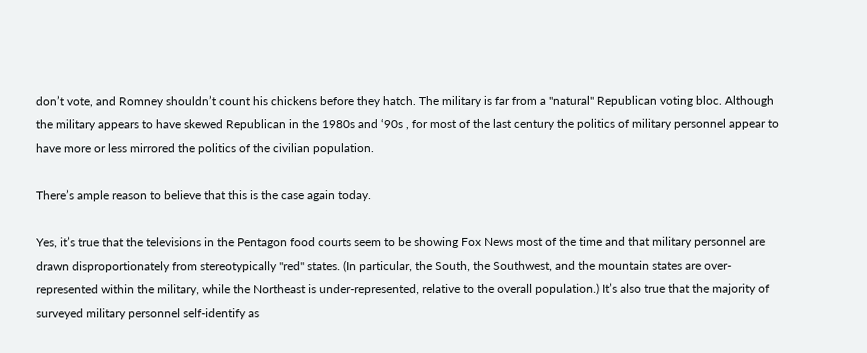don’t vote, and Romney shouldn’t count his chickens before they hatch. The military is far from a "natural" Republican voting bloc. Although the military appears to have skewed Republican in the 1980s and ‘90s , for most of the last century the politics of military personnel appear to have more or less mirrored the politics of the civilian population.

There’s ample reason to believe that this is the case again today.

Yes, it’s true that the televisions in the Pentagon food courts seem to be showing Fox News most of the time and that military personnel are drawn disproportionately from stereotypically "red" states. (In particular, the South, the Southwest, and the mountain states are over-represented within the military, while the Northeast is under-represented, relative to the overall population.) It’s also true that the majority of surveyed military personnel self-identify as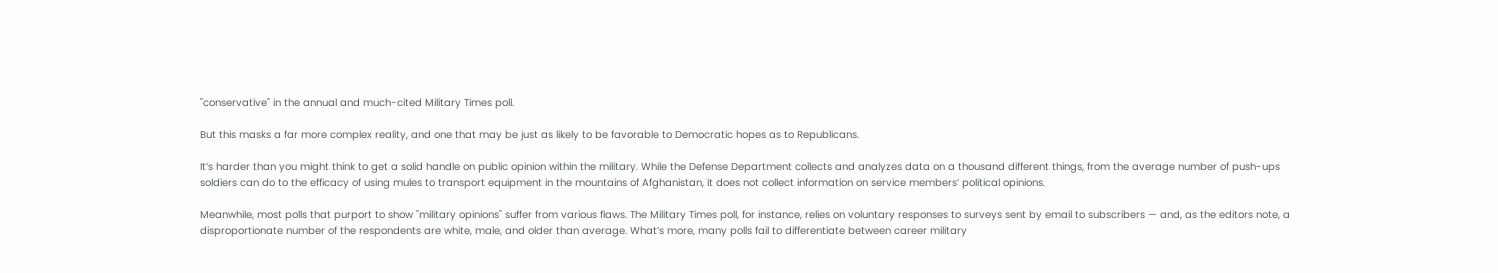"conservative" in the annual and much-cited Military Times poll.

But this masks a far more complex reality, and one that may be just as likely to be favorable to Democratic hopes as to Republicans.

It’s harder than you might think to get a solid handle on public opinion within the military. While the Defense Department collects and analyzes data on a thousand different things, from the average number of push-ups soldiers can do to the efficacy of using mules to transport equipment in the mountains of Afghanistan, it does not collect information on service members’ political opinions.

Meanwhile, most polls that purport to show "military opinions" suffer from various flaws. The Military Times poll, for instance, relies on voluntary responses to surveys sent by email to subscribers — and, as the editors note, a disproportionate number of the respondents are white, male, and older than average. What’s more, many polls fail to differentiate between career military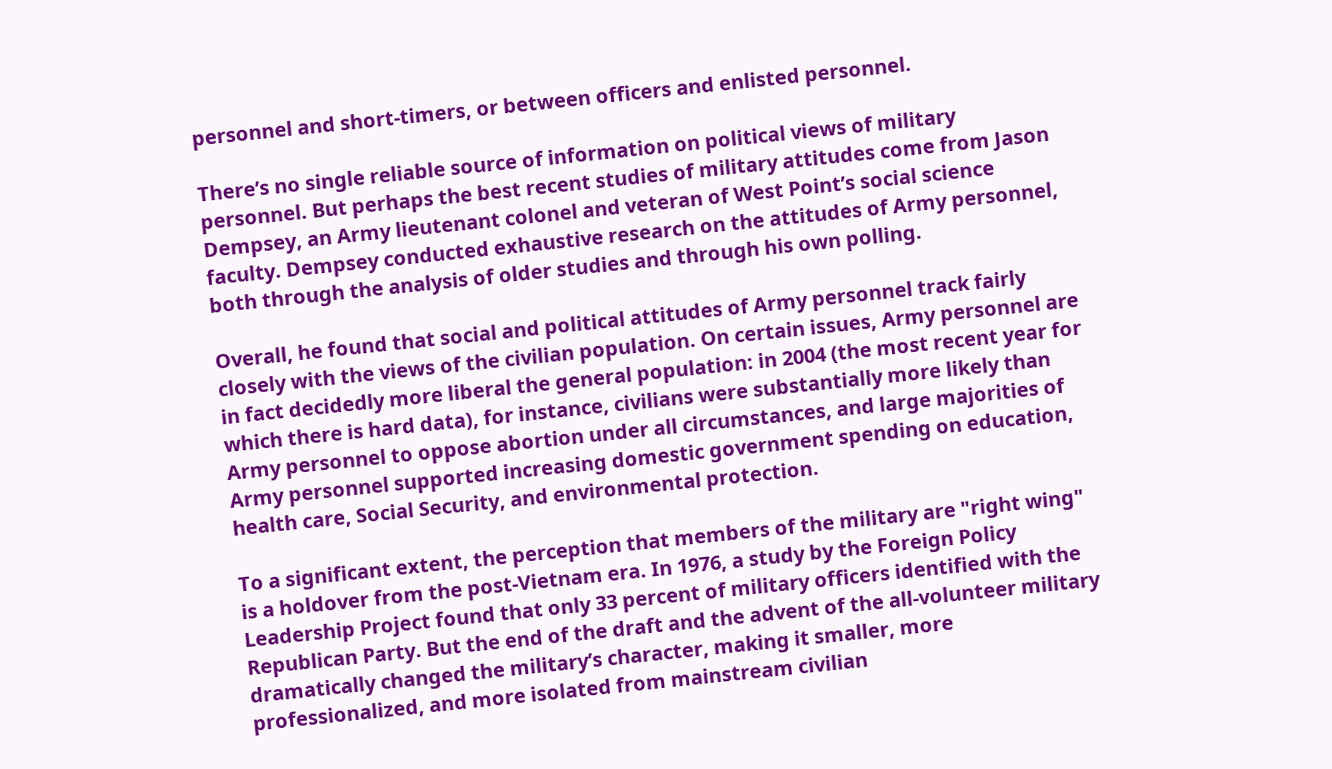personnel and short-timers, or between officers and enlisted personnel.

There’s no single reliable source of information on political views of military personnel. But perhaps the best recent studies of military attitudes come from Jason Dempsey, an Army lieutenant colonel and veteran of West Point’s social science faculty. Dempsey conducted exhaustive research on the attitudes of Army personnel, both through the analysis of older studies and through his own polling.

Overall, he found that social and political attitudes of Army personnel track fairly closely with the views of the civilian population. On certain issues, Army personnel are in fact decidedly more liberal the general population: in 2004 (the most recent year for which there is hard data), for instance, civilians were substantially more likely than Army personnel to oppose abortion under all circumstances, and large majorities of Army personnel supported increasing domestic government spending on education, health care, Social Security, and environmental protection.

To a significant extent, the perception that members of the military are "right wing" is a holdover from the post-Vietnam era. In 1976, a study by the Foreign Policy Leadership Project found that only 33 percent of military officers identified with the Republican Party. But the end of the draft and the advent of the all-volunteer military dramatically changed the military’s character, making it smaller, more professionalized, and more isolated from mainstream civilian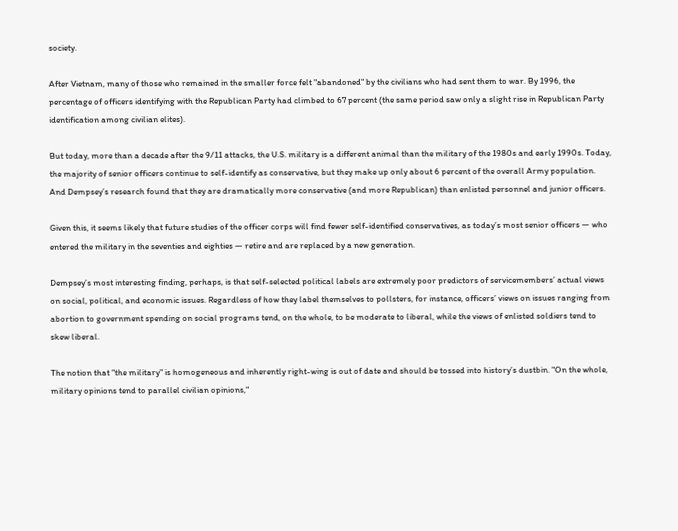society.

After Vietnam, many of those who remained in the smaller force felt "abandoned" by the civilians who had sent them to war. By 1996, the percentage of officers identifying with the Republican Party had climbed to 67 percent (the same period saw only a slight rise in Republican Party identification among civilian elites).

But today, more than a decade after the 9/11 attacks, the U.S. military is a different animal than the military of the 1980s and early 1990s. Today, the majority of senior officers continue to self-identify as conservative, but they make up only about 6 percent of the overall Army population. And Dempsey’s research found that they are dramatically more conservative (and more Republican) than enlisted personnel and junior officers.

Given this, it seems likely that future studies of the officer corps will find fewer self-identified conservatives, as today’s most senior officers — who entered the military in the seventies and eighties — retire and are replaced by a new generation.

Dempsey’s most interesting finding, perhaps, is that self-selected political labels are extremely poor predictors of servicemembers’ actual views on social, political, and economic issues. Regardless of how they label themselves to pollsters, for instance, officers’ views on issues ranging from abortion to government spending on social programs tend, on the whole, to be moderate to liberal, while the views of enlisted soldiers tend to skew liberal.

The notion that "the military" is homogeneous and inherently right-wing is out of date and should be tossed into history’s dustbin. "On the whole, military opinions tend to parallel civilian opinions,"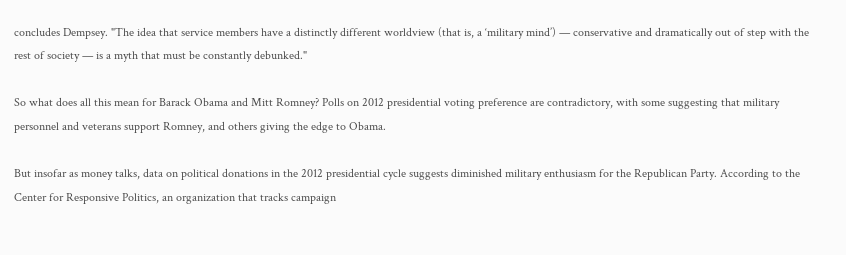concludes Dempsey. "The idea that service members have a distinctly different worldview (that is, a ‘military mind’) — conservative and dramatically out of step with the rest of society — is a myth that must be constantly debunked."

So what does all this mean for Barack Obama and Mitt Romney? Polls on 2012 presidential voting preference are contradictory, with some suggesting that military personnel and veterans support Romney, and others giving the edge to Obama.

But insofar as money talks, data on political donations in the 2012 presidential cycle suggests diminished military enthusiasm for the Republican Party. According to the Center for Responsive Politics, an organization that tracks campaign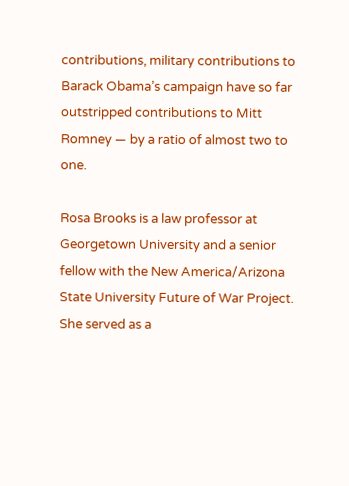contributions, military contributions to Barack Obama’s campaign have so far outstripped contributions to Mitt Romney — by a ratio of almost two to one.

Rosa Brooks is a law professor at Georgetown University and a senior fellow with the New America/Arizona State University Future of War Project. She served as a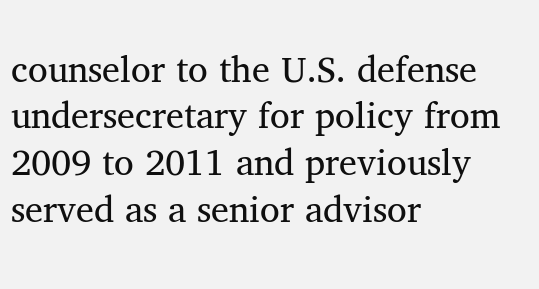counselor to the U.S. defense undersecretary for policy from 2009 to 2011 and previously served as a senior advisor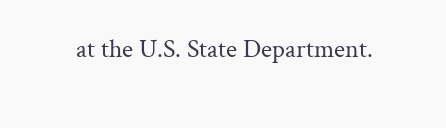at the U.S. State Department.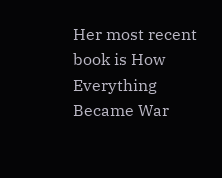Her most recent book is How Everything Became War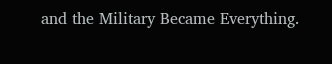and the Military Became Everything.